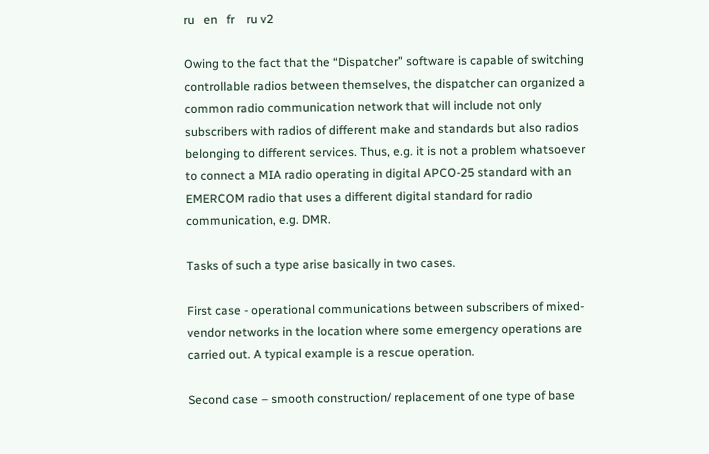ru   en   fr    ru v2

Owing to the fact that the “Dispatcher” software is capable of switching controllable radios between themselves, the dispatcher can organized a common radio communication network that will include not only subscribers with radios of different make and standards but also radios belonging to different services. Thus, e.g. it is not a problem whatsoever to connect a MIA radio operating in digital APCO-25 standard with an EMERCOM radio that uses a different digital standard for radio communication, e.g. DMR.

Tasks of such a type arise basically in two cases.

First case - operational communications between subscribers of mixed-vendor networks in the location where some emergency operations are carried out. A typical example is a rescue operation.

Second case – smooth construction/ replacement of one type of base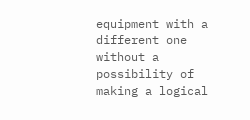equipment with a different one without a possibility of making a logical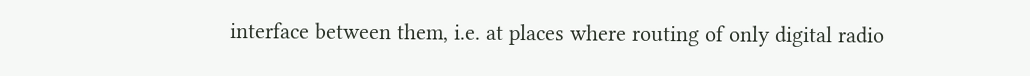interface between them, i.e. at places where routing of only digital radio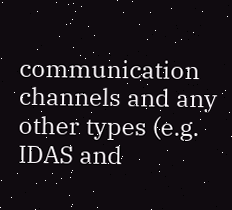communication channels and any other types (e.g. IDAS and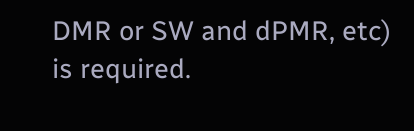DMR or SW and dPMR, etc) is required.